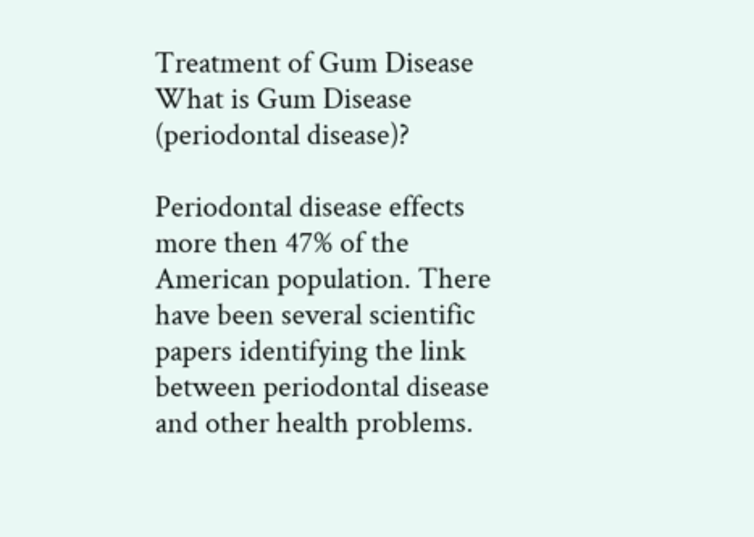Treatment of Gum Disease
What is Gum Disease (periodontal disease)?

Periodontal disease effects more then 47% of the American population. There have been several scientific papers identifying the link between periodontal disease and other health problems.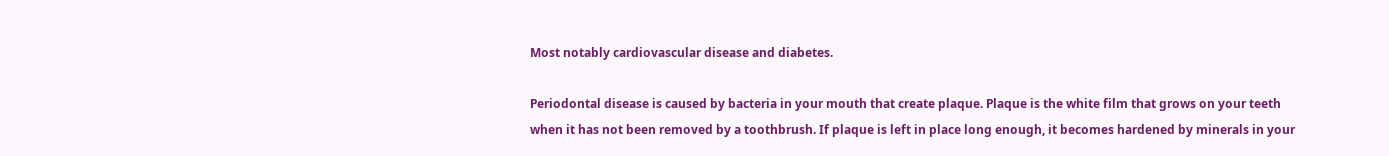Most notably cardiovascular disease and diabetes.

Periodontal disease is caused by bacteria in your mouth that create plaque. Plaque is the white film that grows on your teeth when it has not been removed by a toothbrush. If plaque is left in place long enough, it becomes hardened by minerals in your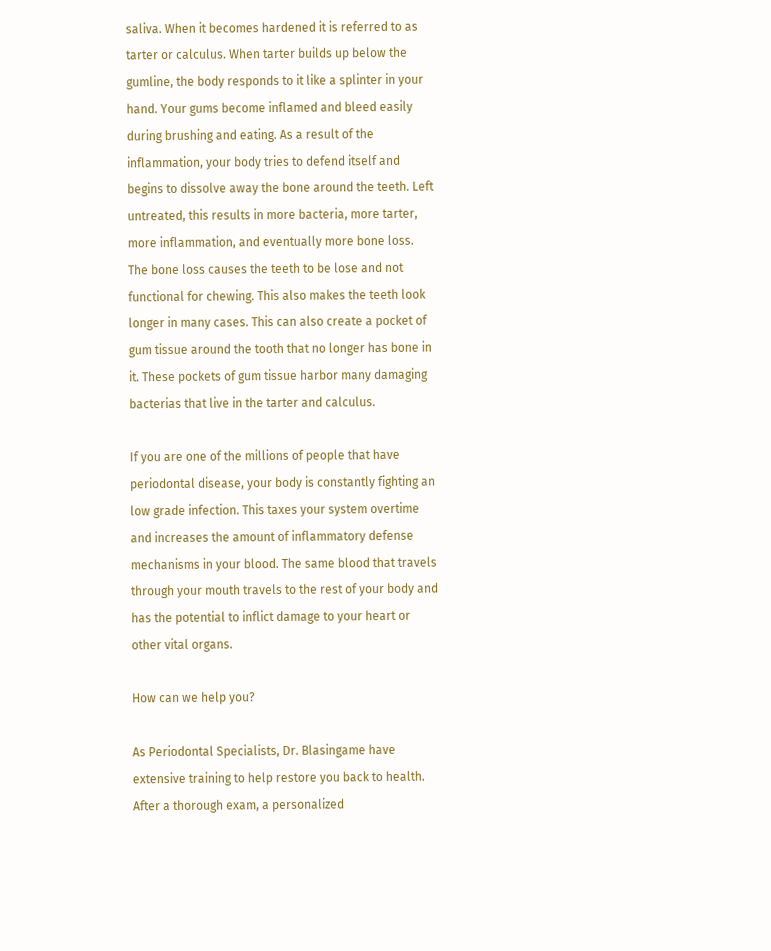saliva. When it becomes hardened it is referred to as tarter or calculus. When tarter builds up below the gumline, the body responds to it like a splinter in your hand. Your gums become inflamed and bleed easily during brushing and eating. As a result of the inflammation, your body tries to defend itself and begins to dissolve away the bone around the teeth. Left untreated, this results in more bacteria, more tarter, more inflammation, and eventually more bone loss. The bone loss causes the teeth to be lose and not functional for chewing. This also makes the teeth look longer in many cases. This can also create a pocket of gum tissue around the tooth that no longer has bone in it. These pockets of gum tissue harbor many damaging bacterias that live in the tarter and calculus.

If you are one of the millions of people that have periodontal disease, your body is constantly fighting an low grade infection. This taxes your system overtime and increases the amount of inflammatory defense mechanisms in your blood. The same blood that travels through your mouth travels to the rest of your body and has the potential to inflict damage to your heart or other vital organs.

How can we help you?

As Periodontal Specialists, Dr. Blasingame have extensive training to help restore you back to health. After a thorough exam, a personalized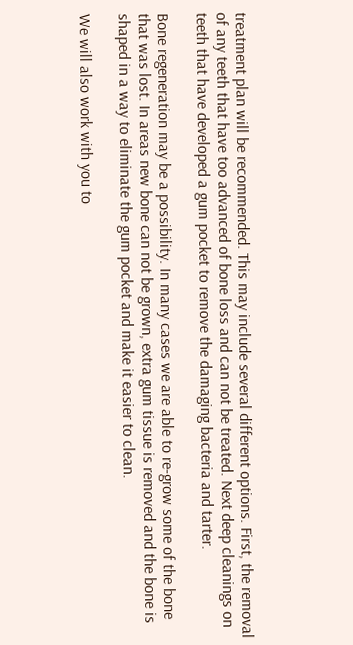treatment plan will be recommended. This may include several different options. First, the removal of any teeth that have too advanced of bone loss and can not be treated. Next deep cleanings on teeth that have developed a gum pocket to remove the damaging bacteria and tarter.

Bone regeneration may be a possibility. In many cases we are able to re-grow some of the bone that was lost. In areas new bone can not be grown, extra gum tissue is removed and the bone is shaped in a way to eliminate the gum pocket and make it easier to clean.

We will also work with you to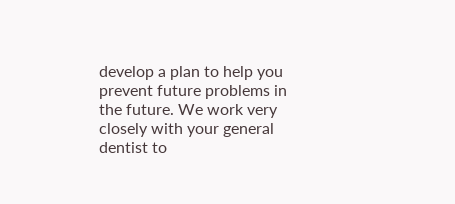develop a plan to help you prevent future problems in the future. We work very closely with your general dentist to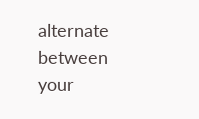alternate between your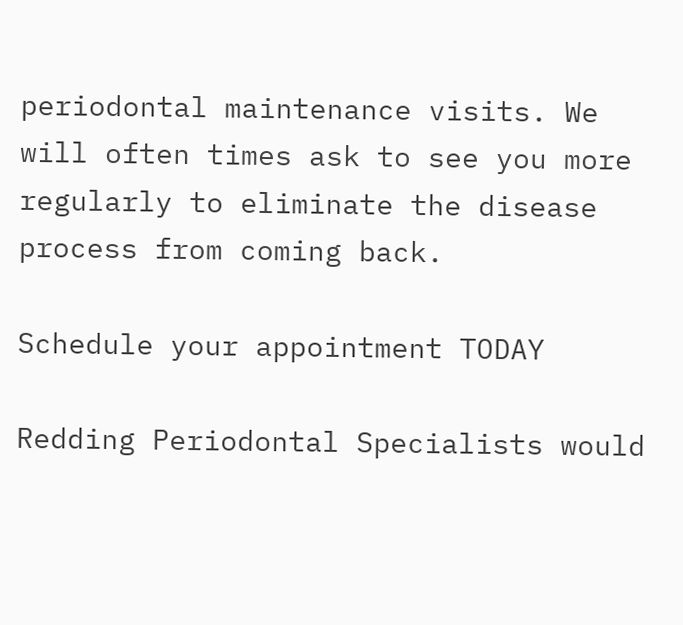periodontal maintenance visits. We will often times ask to see you more regularly to eliminate the disease process from coming back.

Schedule your appointment TODAY

Redding Periodontal Specialists would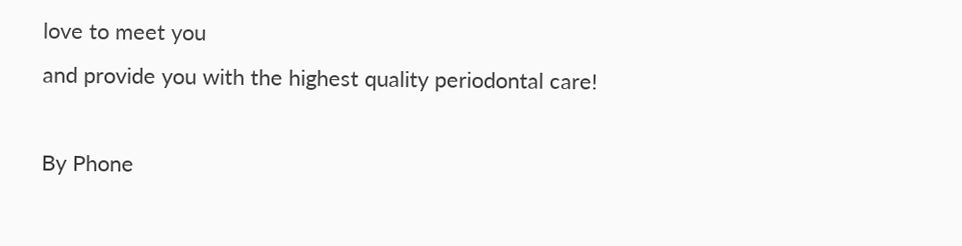love to meet you
and provide you with the highest quality periodontal care!

By Phone